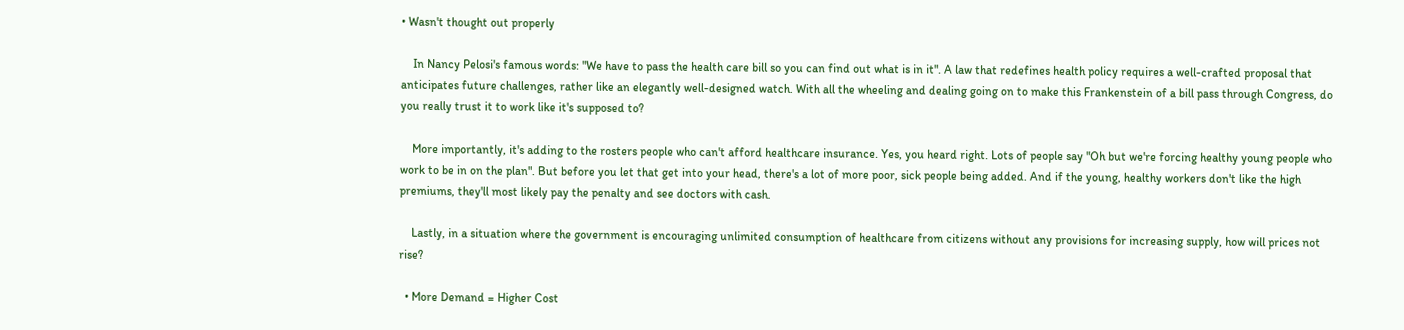• Wasn't thought out properly

    In Nancy Pelosi's famous words: "We have to pass the health care bill so you can find out what is in it". A law that redefines health policy requires a well-crafted proposal that anticipates future challenges, rather like an elegantly well-designed watch. With all the wheeling and dealing going on to make this Frankenstein of a bill pass through Congress, do you really trust it to work like it's supposed to?

    More importantly, it's adding to the rosters people who can't afford healthcare insurance. Yes, you heard right. Lots of people say "Oh but we're forcing healthy young people who work to be in on the plan". But before you let that get into your head, there's a lot of more poor, sick people being added. And if the young, healthy workers don't like the high premiums, they'll most likely pay the penalty and see doctors with cash.

    Lastly, in a situation where the government is encouraging unlimited consumption of healthcare from citizens without any provisions for increasing supply, how will prices not rise?

  • More Demand = Higher Cost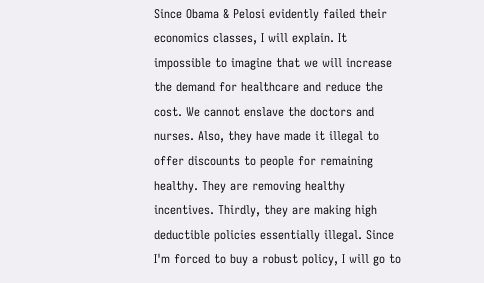Since Obama & Pelosi evidently failed their economics classes, I will explain. It impossible to imagine that we will increase the demand for healthcare and reduce the cost. We cannot enslave the doctors and nurses. Also, they have made it illegal to offer discounts to people for remaining healthy. They are removing healthy incentives. Thirdly, they are making high deductible policies essentially illegal. Since I'm forced to buy a robust policy, I will go to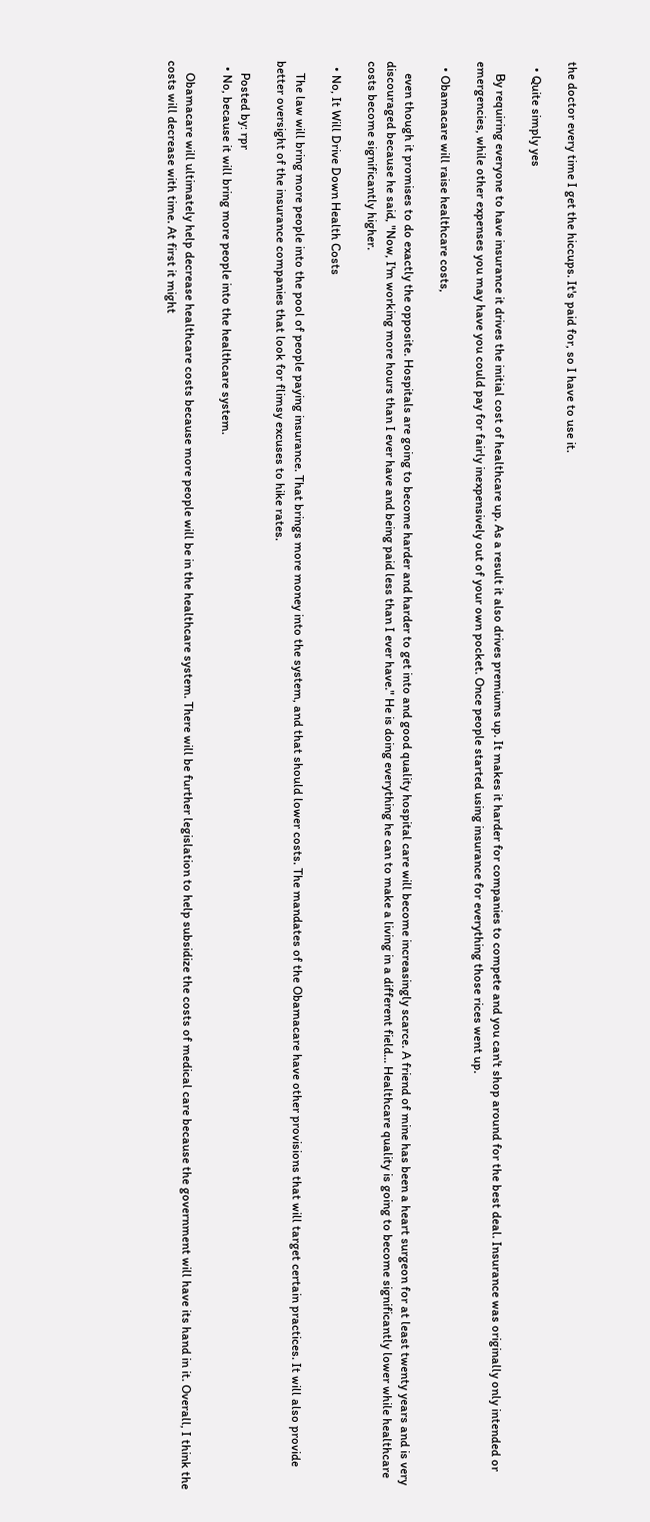the doctor every time I get the hiccups. It's paid for, so I have to use it.

  • Quite simply yes

    By requiring everyone to have insurance it drives the initial cost of healthcare up. As a result it also drives premiums up. It makes it harder for companies to compete and you can't shop around for the best deal. Insurance was originally only intended or emergencies, while other expenses you may have you could pay for fairly inexpensively out of your own pocket. Once people started using insurance for everything those rices went up.

  • Obamacare will raise healthcare costs,

    even though it promises to do exactly the opposite. Hospitals are going to become harder and harder to get into and good quality hospital care will become increasingly scarce. A friend of mine has been a heart surgeon for at least twenty years and is very discouraged because he said, "Now, I'm working more hours than I ever have and being paid less than I ever have." He is doing everything he can to make a living in a different field... Healthcare quality is going to become significantly lower while healthcare costs become significantly higher.

  • No, It Will Drive Down Health Costs

    The law will bring more people into the pool of people paying insurance. That brings more money into the system, and that should lower costs. The mandates of the Obamacare have other provisions that will target certain practices. It will also provide better oversight of the insurance companies that look for flimsy excuses to hike rates.

    Posted by: rpr
  • No, because it will bring more people into the healthcare system.

    Obamacare will ultimately help decrease healthcare costs because more people will be in the healthcare system. There will be further legislation to help subsidize the costs of medical care because the government will have its hand in it. Overall, I think the costs will decrease with time. At first it might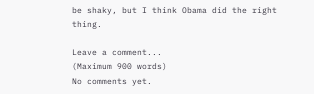be shaky, but I think Obama did the right thing.

Leave a comment...
(Maximum 900 words)
No comments yet.